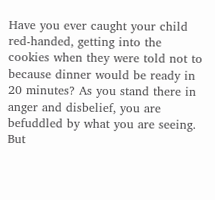Have you ever caught your child red-handed, getting into the cookies when they were told not to because dinner would be ready in 20 minutes? As you stand there in anger and disbelief, you are befuddled by what you are seeing. But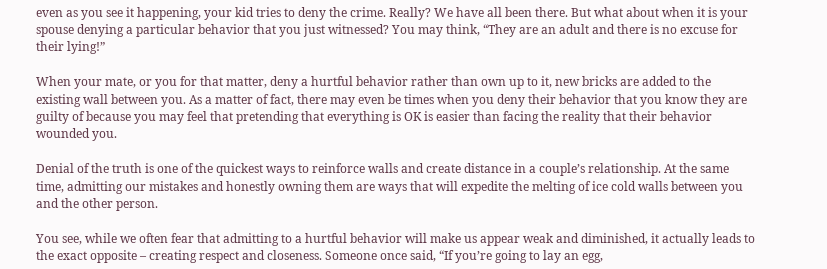even as you see it happening, your kid tries to deny the crime. Really? We have all been there. But what about when it is your spouse denying a particular behavior that you just witnessed? You may think, “They are an adult and there is no excuse for their lying!”

When your mate, or you for that matter, deny a hurtful behavior rather than own up to it, new bricks are added to the existing wall between you. As a matter of fact, there may even be times when you deny their behavior that you know they are guilty of because you may feel that pretending that everything is OK is easier than facing the reality that their behavior wounded you.

Denial of the truth is one of the quickest ways to reinforce walls and create distance in a couple’s relationship. At the same time, admitting our mistakes and honestly owning them are ways that will expedite the melting of ice cold walls between you and the other person.

You see, while we often fear that admitting to a hurtful behavior will make us appear weak and diminished, it actually leads to the exact opposite – creating respect and closeness. Someone once said, “If you’re going to lay an egg,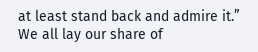at least stand back and admire it.” We all lay our share of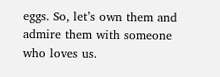eggs. So, let’s own them and admire them with someone who loves us.